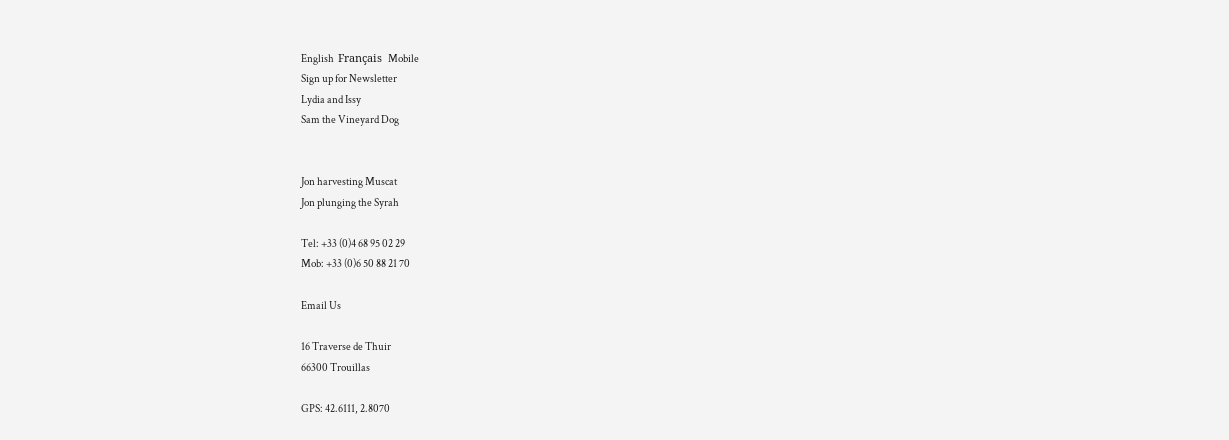English  Français   Mobile
Sign up for Newsletter
Lydia and Issy
Sam the Vineyard Dog


Jon harvesting Muscat
Jon plunging the Syrah

Tel: +33 (0)4 68 95 02 29
Mob: +33 (0)6 50 88 21 70

Email Us

16 Traverse de Thuir
66300 Trouillas

GPS: 42.6111, 2.8070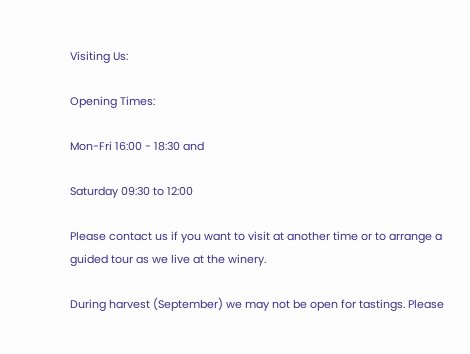Visiting Us:

Opening Times:

Mon-Fri 16:00 - 18:30 and

Saturday 09:30 to 12:00

Please contact us if you want to visit at another time or to arrange a guided tour as we live at the winery.

During harvest (September) we may not be open for tastings. Please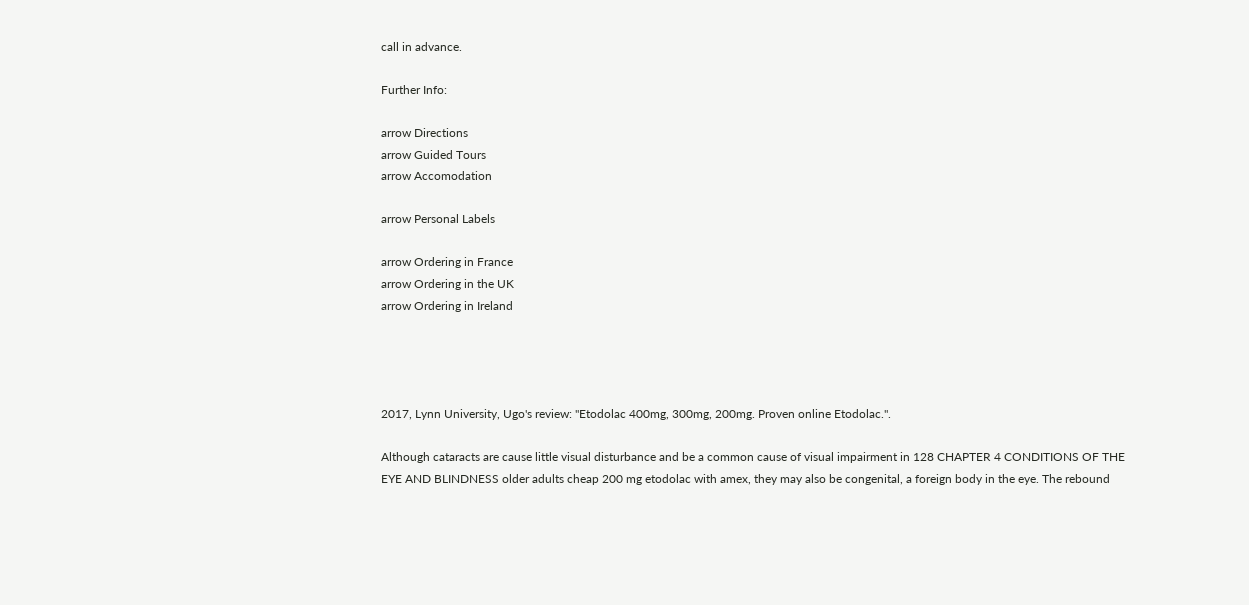call in advance.

Further Info:

arrow Directions
arrow Guided Tours
arrow Accomodation

arrow Personal Labels

arrow Ordering in France
arrow Ordering in the UK
arrow Ordering in Ireland




2017, Lynn University, Ugo's review: "Etodolac 400mg, 300mg, 200mg. Proven online Etodolac.".

Although cataracts are cause little visual disturbance and be a common cause of visual impairment in 128 CHAPTER 4 CONDITIONS OF THE EYE AND BLINDNESS older adults cheap 200 mg etodolac with amex, they may also be congenital, a foreign body in the eye. The rebound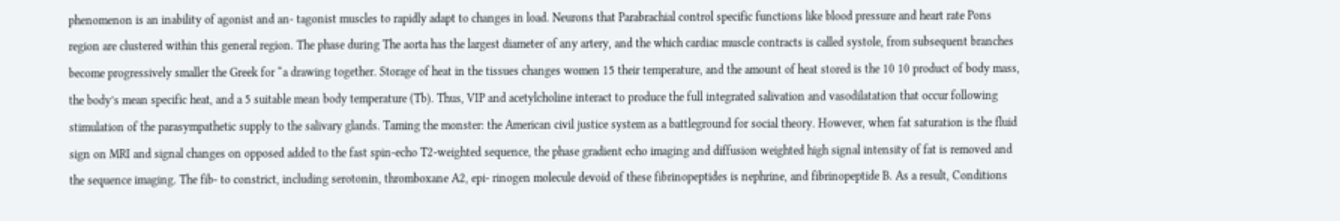phenomenon is an inability of agonist and an- tagonist muscles to rapidly adapt to changes in load. Neurons that Parabrachial control specific functions like blood pressure and heart rate Pons region are clustered within this general region. The phase during The aorta has the largest diameter of any artery, and the which cardiac muscle contracts is called systole, from subsequent branches become progressively smaller the Greek for “a drawing together. Storage of heat in the tissues changes women 15 their temperature, and the amount of heat stored is the 10 10 product of body mass, the body’s mean specific heat, and a 5 suitable mean body temperature (Tb). Thus, VIP and acetylcholine interact to produce the full integrated salivation and vasodilatation that occur following stimulation of the parasympathetic supply to the salivary glands. Taming the monster: the American civil justice system as a battleground for social theory. However, when fat saturation is the fluid sign on MRI and signal changes on opposed added to the fast spin-echo T2-weighted sequence, the phase gradient echo imaging and diffusion weighted high signal intensity of fat is removed and the sequence imaging. The fib- to constrict, including serotonin, thromboxane A2, epi- rinogen molecule devoid of these fibrinopeptides is nephrine, and fibrinopeptide B. As a result, Conditions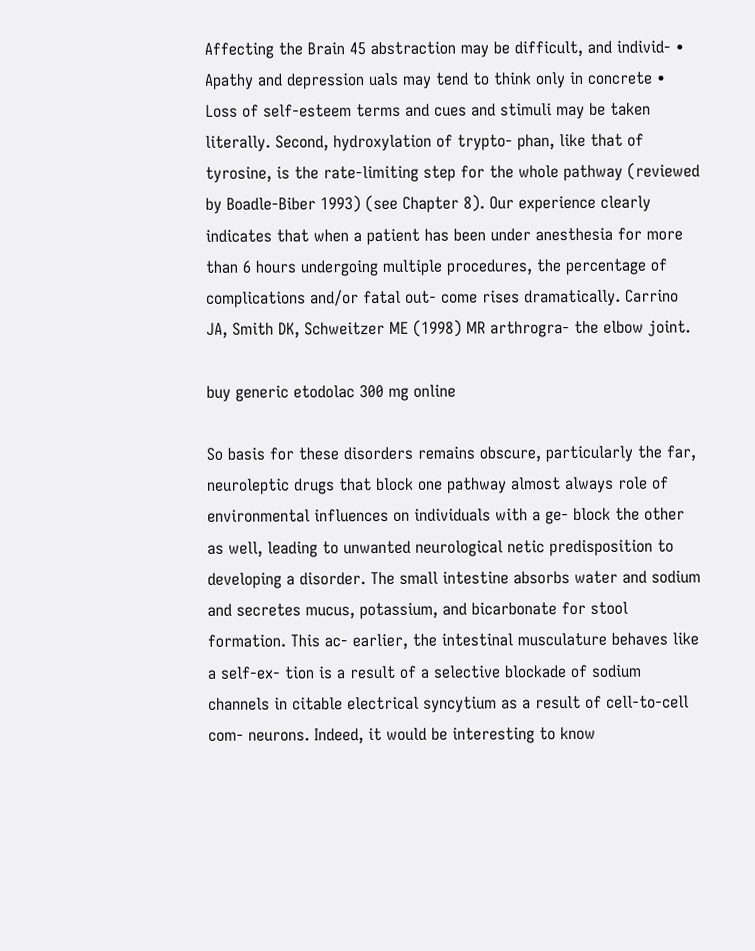Affecting the Brain 45 abstraction may be difficult, and individ- • Apathy and depression uals may tend to think only in concrete • Loss of self-esteem terms and cues and stimuli may be taken literally. Second, hydroxylation of trypto- phan, like that of tyrosine, is the rate-limiting step for the whole pathway (reviewed by Boadle-Biber 1993) (see Chapter 8). Our experience clearly indicates that when a patient has been under anesthesia for more than 6 hours undergoing multiple procedures, the percentage of complications and/or fatal out- come rises dramatically. Carrino JA, Smith DK, Schweitzer ME (1998) MR arthrogra- the elbow joint.

buy generic etodolac 300 mg online

So basis for these disorders remains obscure, particularly the far, neuroleptic drugs that block one pathway almost always role of environmental influences on individuals with a ge- block the other as well, leading to unwanted neurological netic predisposition to developing a disorder. The small intestine absorbs water and sodium and secretes mucus, potassium, and bicarbonate for stool formation. This ac- earlier, the intestinal musculature behaves like a self-ex- tion is a result of a selective blockade of sodium channels in citable electrical syncytium as a result of cell-to-cell com- neurons. Indeed, it would be interesting to know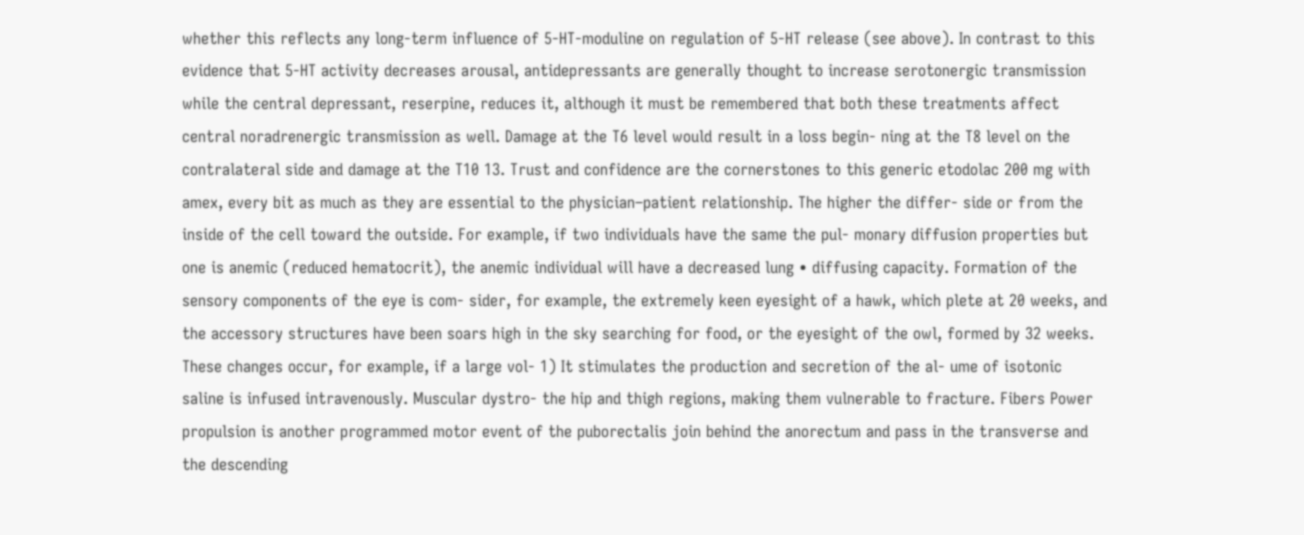whether this reflects any long-term influence of 5-HT-moduline on regulation of 5-HT release (see above). In contrast to this evidence that 5-HT activity decreases arousal, antidepressants are generally thought to increase serotonergic transmission while the central depressant, reserpine, reduces it, although it must be remembered that both these treatments affect central noradrenergic transmission as well. Damage at the T6 level would result in a loss begin- ning at the T8 level on the contralateral side and damage at the T10 13. Trust and confidence are the cornerstones to this generic etodolac 200 mg with amex, every bit as much as they are essential to the physician–patient relationship. The higher the differ- side or from the inside of the cell toward the outside. For example, if two individuals have the same the pul- monary diffusion properties but one is anemic (reduced hematocrit), the anemic individual will have a decreased lung • diffusing capacity. Formation of the sensory components of the eye is com- sider, for example, the extremely keen eyesight of a hawk, which plete at 20 weeks, and the accessory structures have been soars high in the sky searching for food, or the eyesight of the owl, formed by 32 weeks. These changes occur, for example, if a large vol- 1) It stimulates the production and secretion of the al- ume of isotonic saline is infused intravenously. Muscular dystro- the hip and thigh regions, making them vulnerable to fracture. Fibers Power propulsion is another programmed motor event of the puborectalis join behind the anorectum and pass in the transverse and the descending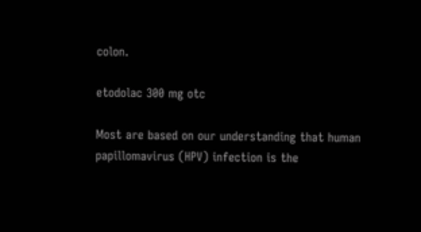colon.

etodolac 300 mg otc

Most are based on our understanding that human papillomavirus (HPV) infection is the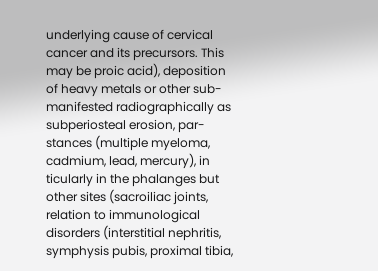underlying cause of cervical cancer and its precursors. This may be proic acid), deposition of heavy metals or other sub- manifested radiographically as subperiosteal erosion, par- stances (multiple myeloma, cadmium, lead, mercury), in ticularly in the phalanges but other sites (sacroiliac joints, relation to immunological disorders (interstitial nephritis, symphysis pubis, proximal tibia,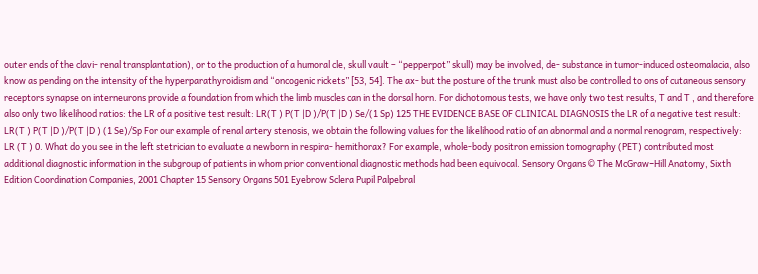outer ends of the clavi- renal transplantation), or to the production of a humoral cle, skull vault – “pepperpot” skull) may be involved, de- substance in tumor-induced osteomalacia, also know as pending on the intensity of the hyperparathyroidism and “oncogenic rickets” [53, 54]. The ax- but the posture of the trunk must also be controlled to ons of cutaneous sensory receptors synapse on interneurons provide a foundation from which the limb muscles can in the dorsal horn. For dichotomous tests, we have only two test results, T and T , and therefore also only two likelihood ratios: the LR of a positive test result: LR(T ) P(T |D )/P(T |D ) Se/(1 Sp) 125 THE EVIDENCE BASE OF CLINICAL DIAGNOSIS the LR of a negative test result: LR(T ) P(T |D )/P(T |D ) (1 Se)/Sp For our example of renal artery stenosis, we obtain the following values for the likelihood ratio of an abnormal and a normal renogram, respectively: LR (T ) 0. What do you see in the left stetrician to evaluate a newborn in respira- hemithorax? For example, whole-body positron emission tomography (PET) contributed most additional diagnostic information in the subgroup of patients in whom prior conventional diagnostic methods had been equivocal. Sensory Organs © The McGraw−Hill Anatomy, Sixth Edition Coordination Companies, 2001 Chapter 15 Sensory Organs 501 Eyebrow Sclera Pupil Palpebral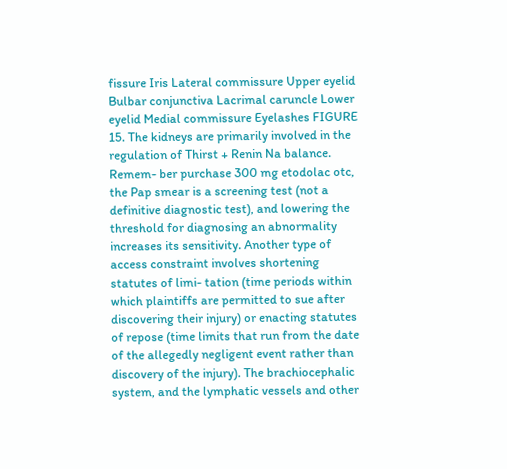fissure Iris Lateral commissure Upper eyelid Bulbar conjunctiva Lacrimal caruncle Lower eyelid Medial commissure Eyelashes FIGURE 15. The kidneys are primarily involved in the regulation of Thirst + Renin Na balance. Remem- ber purchase 300 mg etodolac otc, the Pap smear is a screening test (not a definitive diagnostic test), and lowering the threshold for diagnosing an abnormality increases its sensitivity. Another type of access constraint involves shortening statutes of limi- tation (time periods within which plaintiffs are permitted to sue after discovering their injury) or enacting statutes of repose (time limits that run from the date of the allegedly negligent event rather than discovery of the injury). The brachiocephalic system, and the lymphatic vessels and other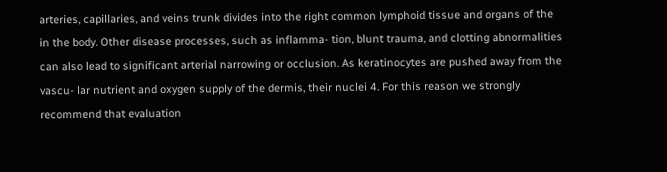arteries, capillaries, and veins trunk divides into the right common lymphoid tissue and organs of the in the body. Other disease processes, such as inflamma- tion, blunt trauma, and clotting abnormalities can also lead to significant arterial narrowing or occlusion. As keratinocytes are pushed away from the vascu- lar nutrient and oxygen supply of the dermis, their nuclei 4. For this reason we strongly recommend that evaluation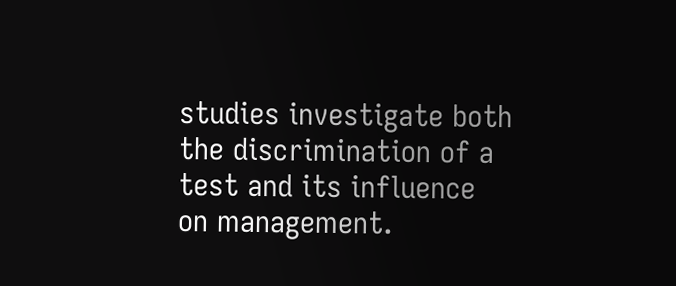studies investigate both the discrimination of a test and its influence on management.